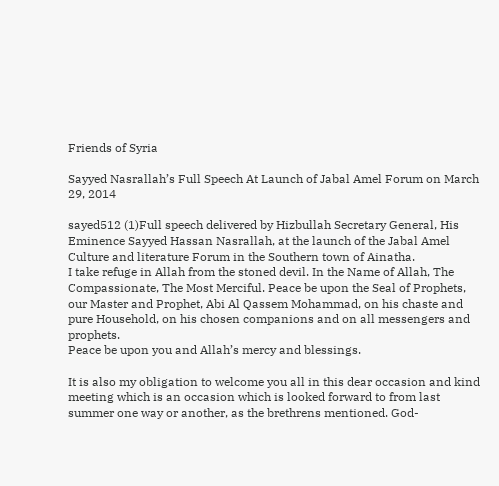Friends of Syria

Sayyed Nasrallah’s Full Speech At Launch of Jabal Amel Forum on March 29, 2014

sayed512 (1)Full speech delivered by Hizbullah Secretary General, His Eminence Sayyed Hassan Nasrallah, at the launch of the Jabal Amel Culture and literature Forum in the Southern town of Ainatha.
I take refuge in Allah from the stoned devil. In the Name of Allah, The Compassionate, The Most Merciful. Peace be upon the Seal of Prophets, our Master and Prophet, Abi Al Qassem Mohammad, on his chaste and pure Household, on his chosen companions and on all messengers and prophets.
Peace be upon you and Allah’s mercy and blessings.

It is also my obligation to welcome you all in this dear occasion and kind meeting which is an occasion which is looked forward to from last summer one way or another, as the brethrens mentioned. God-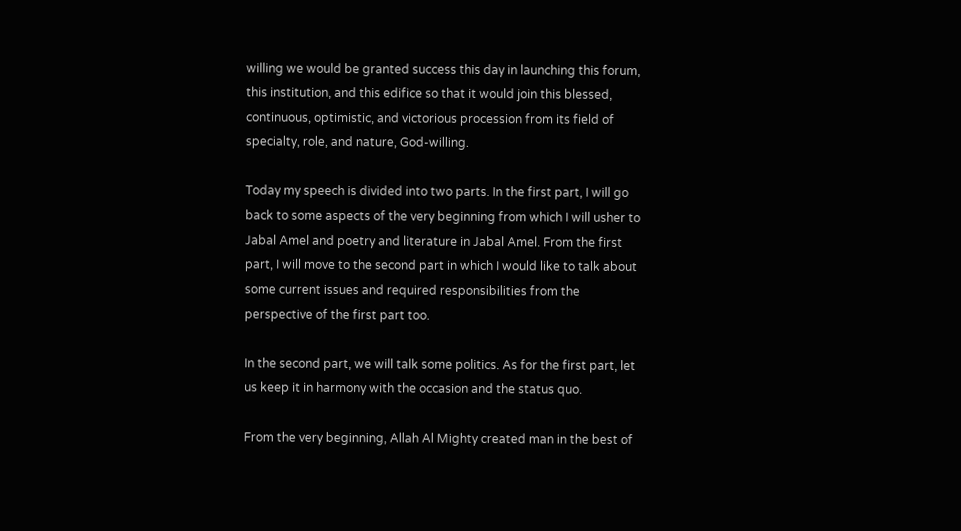willing we would be granted success this day in launching this forum, this institution, and this edifice so that it would join this blessed, continuous, optimistic, and victorious procession from its field of specialty, role, and nature, God-willing.

Today my speech is divided into two parts. In the first part, I will go back to some aspects of the very beginning from which I will usher to Jabal Amel and poetry and literature in Jabal Amel. From the first part, I will move to the second part in which I would like to talk about some current issues and required responsibilities from the perspective of the first part too.

In the second part, we will talk some politics. As for the first part, let us keep it in harmony with the occasion and the status quo.

From the very beginning, Allah Al Mighty created man in the best of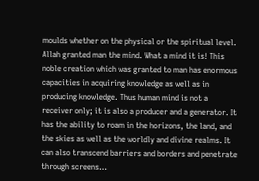moulds whether on the physical or the spiritual level. Allah granted man the mind. What a mind it is! This noble creation which was granted to man has enormous capacities in acquiring knowledge as well as in producing knowledge. Thus human mind is not a receiver only; it is also a producer and a generator. It has the ability to roam in the horizons, the land, and the skies as well as the worldly and divine realms. It can also transcend barriers and borders and penetrate through screens…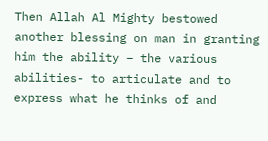Then Allah Al Mighty bestowed another blessing on man in granting him the ability – the various abilities- to articulate and to express what he thinks of and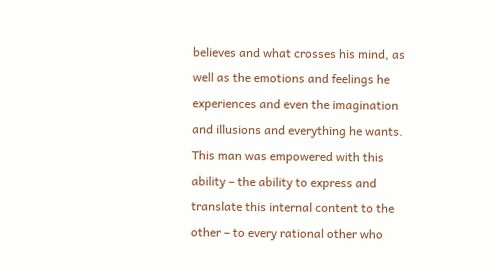believes and what crosses his mind, as well as the emotions and feelings he experiences and even the imagination and illusions and everything he wants. This man was empowered with this ability – the ability to express and translate this internal content to the other – to every rational other who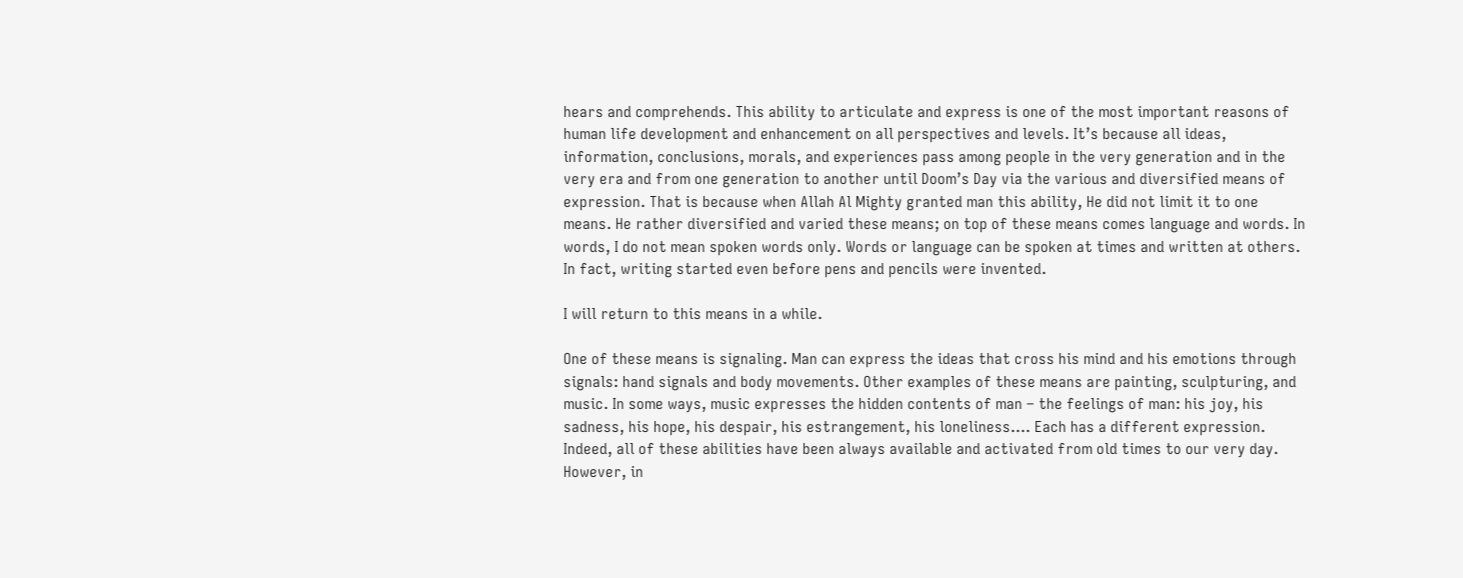hears and comprehends. This ability to articulate and express is one of the most important reasons of human life development and enhancement on all perspectives and levels. It’s because all ideas, information, conclusions, morals, and experiences pass among people in the very generation and in the very era and from one generation to another until Doom’s Day via the various and diversified means of expression. That is because when Allah Al Mighty granted man this ability, He did not limit it to one means. He rather diversified and varied these means; on top of these means comes language and words. In words, I do not mean spoken words only. Words or language can be spoken at times and written at others. In fact, writing started even before pens and pencils were invented.

I will return to this means in a while.

One of these means is signaling. Man can express the ideas that cross his mind and his emotions through signals: hand signals and body movements. Other examples of these means are painting, sculpturing, and music. In some ways, music expresses the hidden contents of man – the feelings of man: his joy, his sadness, his hope, his despair, his estrangement, his loneliness…. Each has a different expression. Indeed, all of these abilities have been always available and activated from old times to our very day. However, in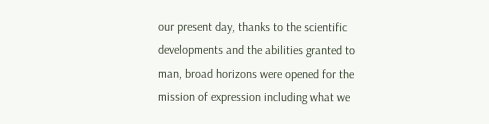our present day, thanks to the scientific developments and the abilities granted to man, broad horizons were opened for the mission of expression including what we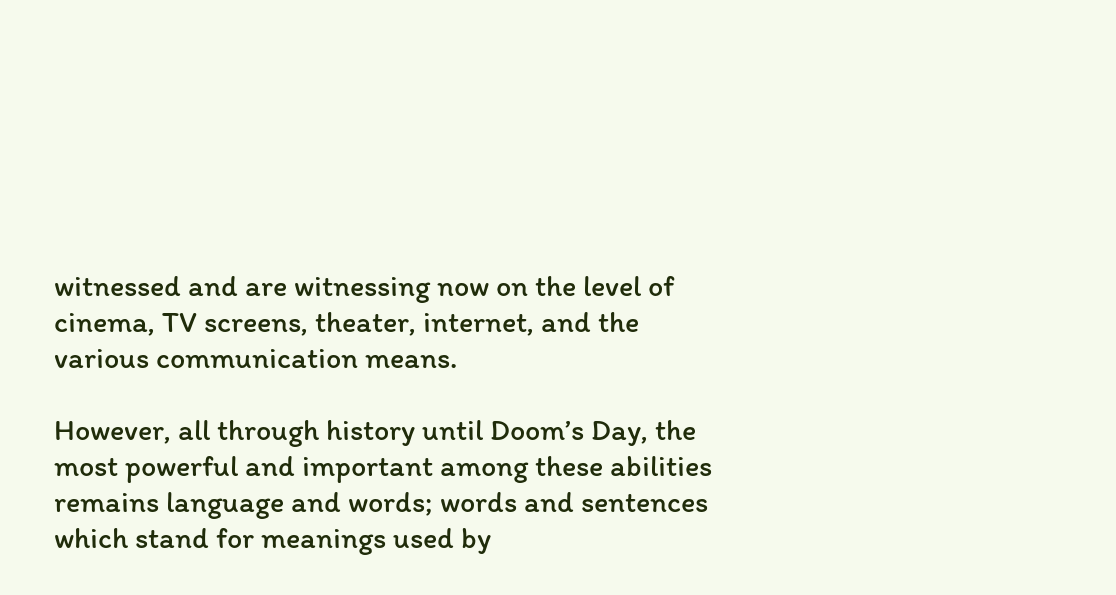witnessed and are witnessing now on the level of cinema, TV screens, theater, internet, and the various communication means.

However, all through history until Doom’s Day, the most powerful and important among these abilities remains language and words; words and sentences which stand for meanings used by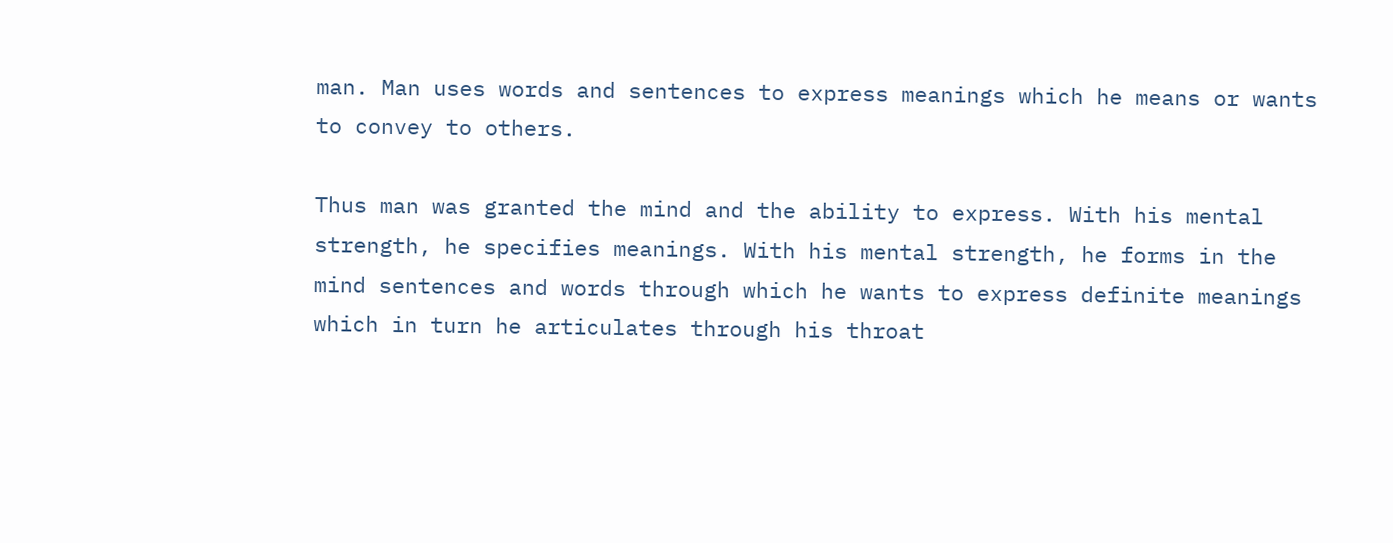man. Man uses words and sentences to express meanings which he means or wants to convey to others.

Thus man was granted the mind and the ability to express. With his mental strength, he specifies meanings. With his mental strength, he forms in the mind sentences and words through which he wants to express definite meanings which in turn he articulates through his throat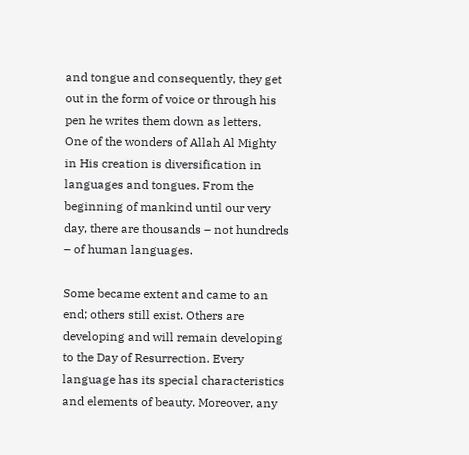and tongue and consequently, they get out in the form of voice or through his pen he writes them down as letters.
One of the wonders of Allah Al Mighty in His creation is diversification in languages and tongues. From the beginning of mankind until our very day, there are thousands – not hundreds – of human languages.

Some became extent and came to an end; others still exist. Others are developing and will remain developing to the Day of Resurrection. Every language has its special characteristics and elements of beauty. Moreover, any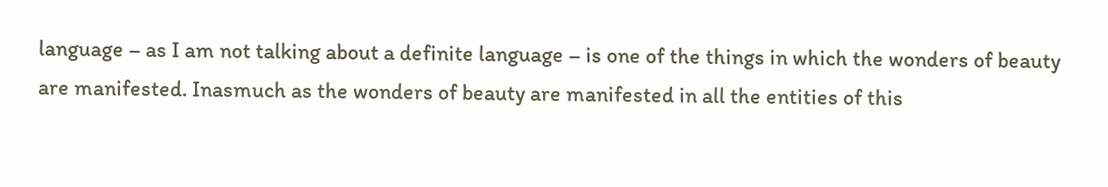language – as I am not talking about a definite language – is one of the things in which the wonders of beauty are manifested. Inasmuch as the wonders of beauty are manifested in all the entities of this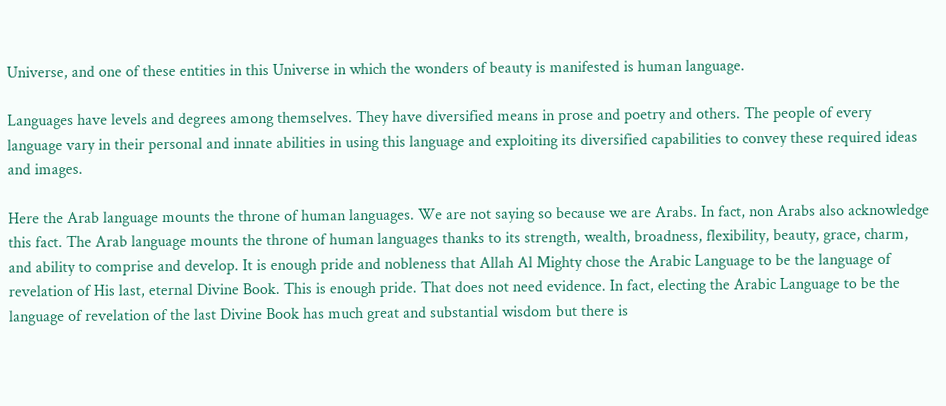Universe, and one of these entities in this Universe in which the wonders of beauty is manifested is human language.

Languages have levels and degrees among themselves. They have diversified means in prose and poetry and others. The people of every language vary in their personal and innate abilities in using this language and exploiting its diversified capabilities to convey these required ideas and images.

Here the Arab language mounts the throne of human languages. We are not saying so because we are Arabs. In fact, non Arabs also acknowledge this fact. The Arab language mounts the throne of human languages thanks to its strength, wealth, broadness, flexibility, beauty, grace, charm, and ability to comprise and develop. It is enough pride and nobleness that Allah Al Mighty chose the Arabic Language to be the language of revelation of His last, eternal Divine Book. This is enough pride. That does not need evidence. In fact, electing the Arabic Language to be the language of revelation of the last Divine Book has much great and substantial wisdom but there is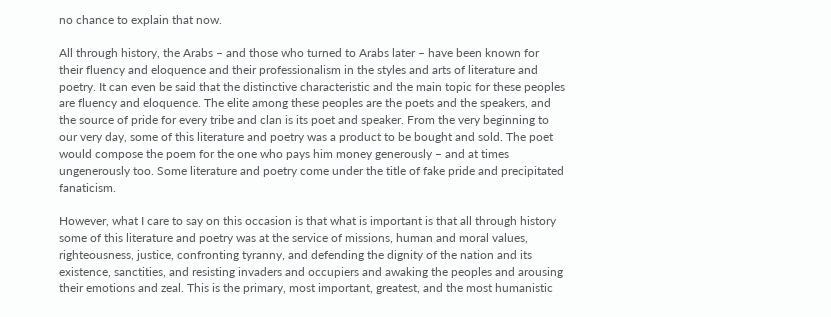no chance to explain that now.

All through history, the Arabs – and those who turned to Arabs later – have been known for their fluency and eloquence and their professionalism in the styles and arts of literature and poetry. It can even be said that the distinctive characteristic and the main topic for these peoples are fluency and eloquence. The elite among these peoples are the poets and the speakers, and the source of pride for every tribe and clan is its poet and speaker. From the very beginning to our very day, some of this literature and poetry was a product to be bought and sold. The poet would compose the poem for the one who pays him money generously – and at times ungenerously too. Some literature and poetry come under the title of fake pride and precipitated fanaticism.

However, what I care to say on this occasion is that what is important is that all through history some of this literature and poetry was at the service of missions, human and moral values, righteousness, justice, confronting tyranny, and defending the dignity of the nation and its existence, sanctities, and resisting invaders and occupiers and awaking the peoples and arousing their emotions and zeal. This is the primary, most important, greatest, and the most humanistic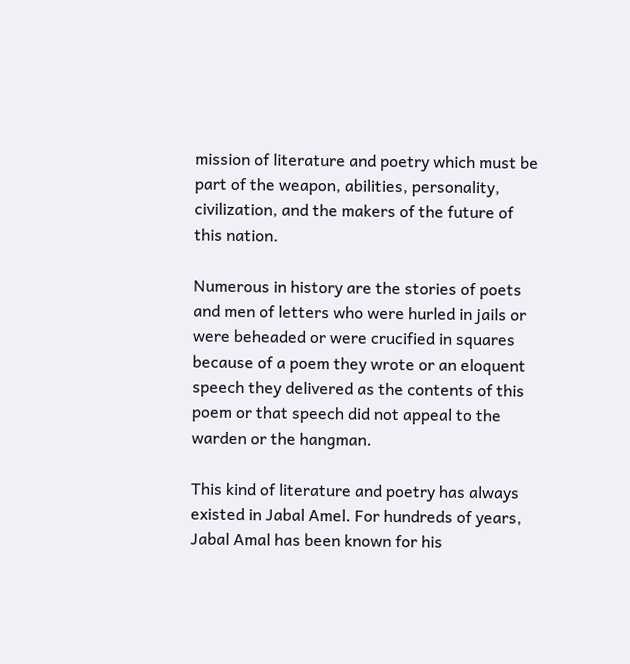mission of literature and poetry which must be part of the weapon, abilities, personality, civilization, and the makers of the future of this nation.

Numerous in history are the stories of poets and men of letters who were hurled in jails or were beheaded or were crucified in squares because of a poem they wrote or an eloquent speech they delivered as the contents of this poem or that speech did not appeal to the warden or the hangman.

This kind of literature and poetry has always existed in Jabal Amel. For hundreds of years, Jabal Amal has been known for his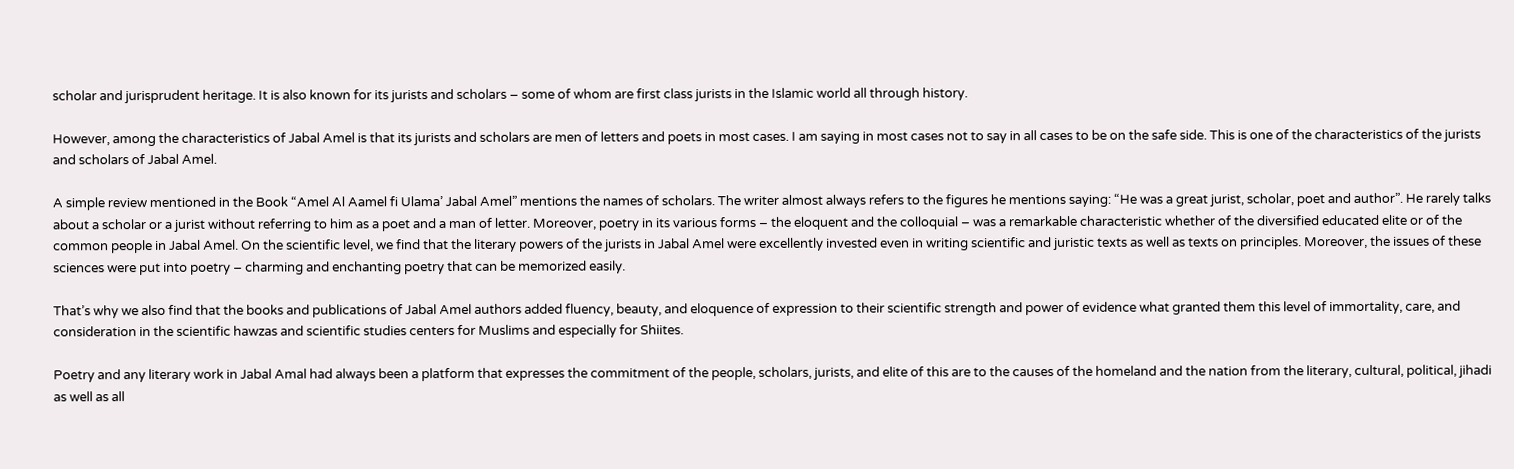scholar and jurisprudent heritage. It is also known for its jurists and scholars – some of whom are first class jurists in the Islamic world all through history.

However, among the characteristics of Jabal Amel is that its jurists and scholars are men of letters and poets in most cases. I am saying in most cases not to say in all cases to be on the safe side. This is one of the characteristics of the jurists and scholars of Jabal Amel.

A simple review mentioned in the Book “Amel Al Aamel fi Ulama’ Jabal Amel” mentions the names of scholars. The writer almost always refers to the figures he mentions saying: “He was a great jurist, scholar, poet and author”. He rarely talks about a scholar or a jurist without referring to him as a poet and a man of letter. Moreover, poetry in its various forms – the eloquent and the colloquial – was a remarkable characteristic whether of the diversified educated elite or of the common people in Jabal Amel. On the scientific level, we find that the literary powers of the jurists in Jabal Amel were excellently invested even in writing scientific and juristic texts as well as texts on principles. Moreover, the issues of these sciences were put into poetry – charming and enchanting poetry that can be memorized easily.

That’s why we also find that the books and publications of Jabal Amel authors added fluency, beauty, and eloquence of expression to their scientific strength and power of evidence what granted them this level of immortality, care, and consideration in the scientific hawzas and scientific studies centers for Muslims and especially for Shiites.

Poetry and any literary work in Jabal Amal had always been a platform that expresses the commitment of the people, scholars, jurists, and elite of this are to the causes of the homeland and the nation from the literary, cultural, political, jihadi as well as all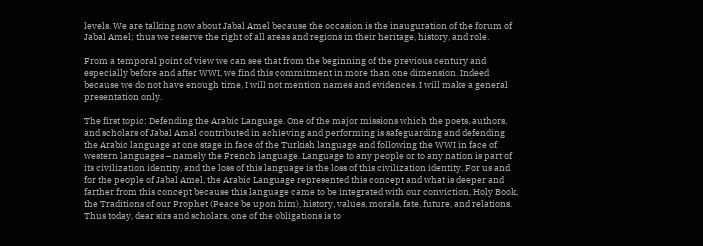levels. We are talking now about Jabal Amel because the occasion is the inauguration of the forum of Jabal Amel; thus we reserve the right of all areas and regions in their heritage, history, and role.

From a temporal point of view we can see that from the beginning of the previous century and especially before and after WWI, we find this commitment in more than one dimension. Indeed because we do not have enough time, I will not mention names and evidences. I will make a general presentation only.

The first topic: Defending the Arabic Language. One of the major missions which the poets, authors, and scholars of Jabal Amal contributed in achieving and performing is safeguarding and defending the Arabic language at one stage in face of the Turkish language and following the WWI in face of western languages – namely the French language. Language to any people or to any nation is part of its civilization identity, and the loss of this language is the loss of this civilization identity. For us and for the people of Jabal Amel, the Arabic Language represented this concept and what is deeper and farther from this concept because this language came to be integrated with our conviction, Holy Book, the Traditions of our Prophet (Peace be upon him), history, values, morals, fate, future, and relations. Thus today, dear sirs and scholars, one of the obligations is to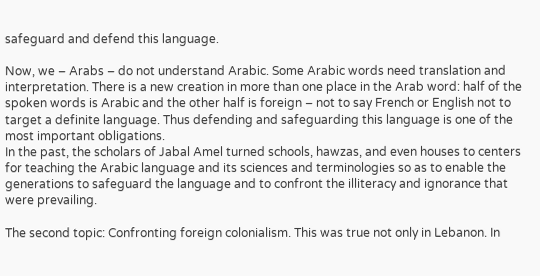safeguard and defend this language.

Now, we – Arabs – do not understand Arabic. Some Arabic words need translation and interpretation. There is a new creation in more than one place in the Arab word: half of the spoken words is Arabic and the other half is foreign – not to say French or English not to target a definite language. Thus defending and safeguarding this language is one of the most important obligations.
In the past, the scholars of Jabal Amel turned schools, hawzas, and even houses to centers for teaching the Arabic language and its sciences and terminologies so as to enable the generations to safeguard the language and to confront the illiteracy and ignorance that were prevailing.

The second topic: Confronting foreign colonialism. This was true not only in Lebanon. In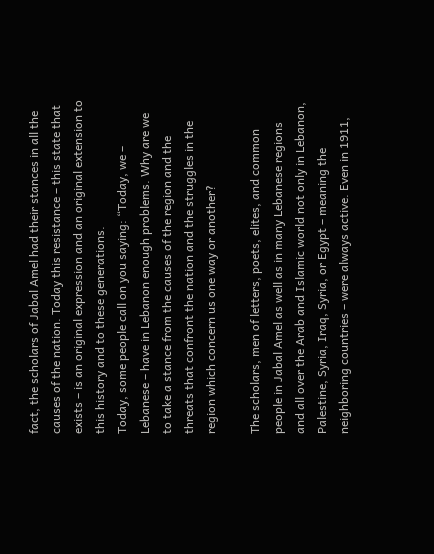fact, the scholars of Jabal Amel had their stances in all the causes of the nation. Today this resistance – this state that exists – is an original expression and an original extension to this history and to these generations.
Today, some people call on you saying: “Today, we – Lebanese – have in Lebanon enough problems. Why are we to take a stance from the causes of the region and the threats that confront the nation and the struggles in the region which concern us one way or another?

The scholars, men of letters, poets, elites, and common people in Jabal Amel as well as in many Lebanese regions and all over the Arab and Islamic world not only in Lebanon, Palestine, Syria, Iraq, Syria, or Egypt – meaning the neighboring countries – were always active. Even in 1911,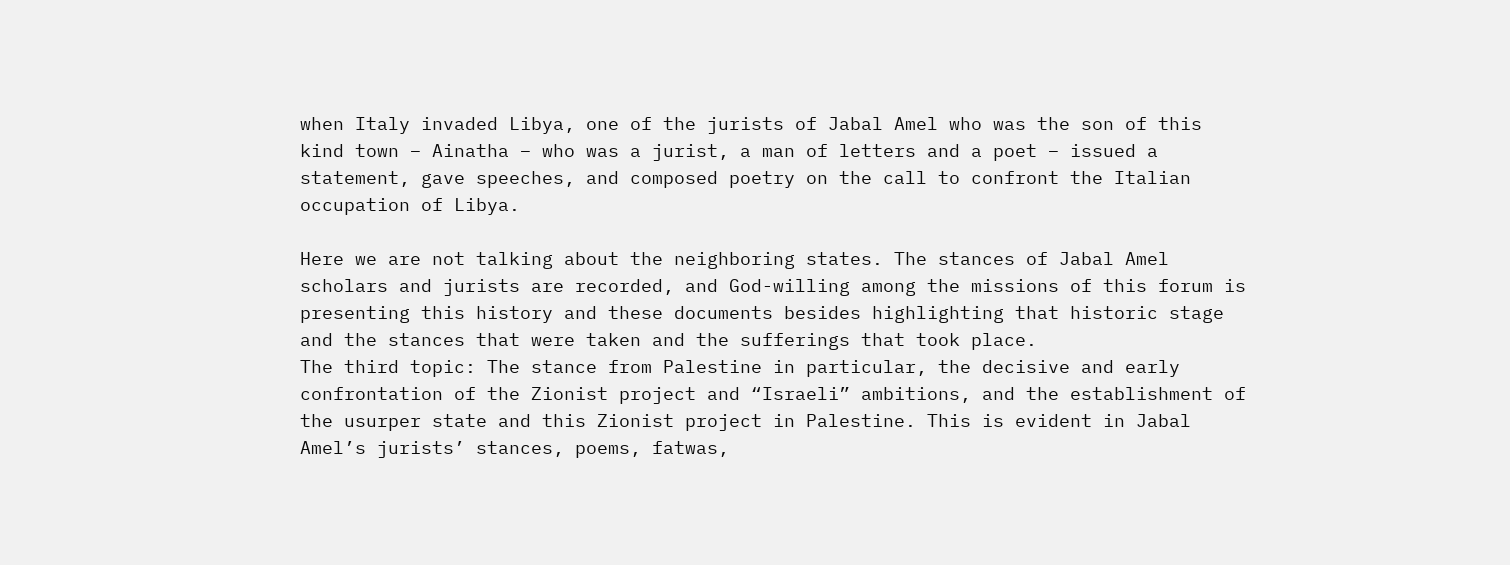when Italy invaded Libya, one of the jurists of Jabal Amel who was the son of this kind town – Ainatha – who was a jurist, a man of letters and a poet – issued a statement, gave speeches, and composed poetry on the call to confront the Italian occupation of Libya.

Here we are not talking about the neighboring states. The stances of Jabal Amel scholars and jurists are recorded, and God-willing among the missions of this forum is presenting this history and these documents besides highlighting that historic stage and the stances that were taken and the sufferings that took place.
The third topic: The stance from Palestine in particular, the decisive and early confrontation of the Zionist project and “Israeli” ambitions, and the establishment of the usurper state and this Zionist project in Palestine. This is evident in Jabal Amel’s jurists’ stances, poems, fatwas,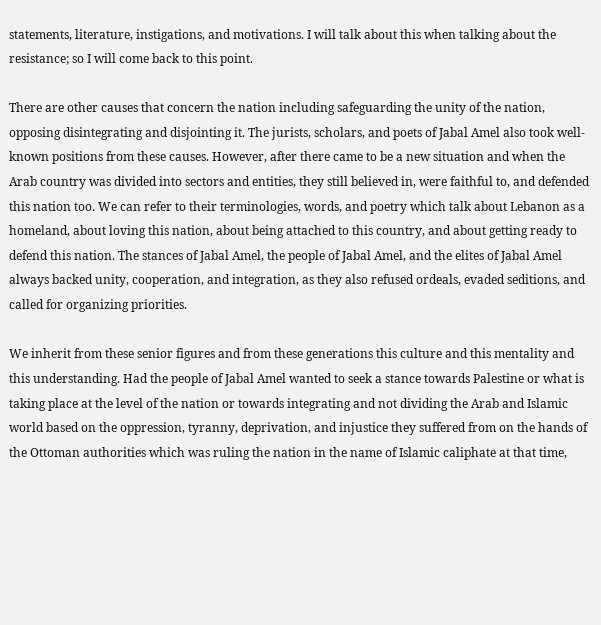statements, literature, instigations, and motivations. I will talk about this when talking about the resistance; so I will come back to this point.

There are other causes that concern the nation including safeguarding the unity of the nation, opposing disintegrating and disjointing it. The jurists, scholars, and poets of Jabal Amel also took well-known positions from these causes. However, after there came to be a new situation and when the Arab country was divided into sectors and entities, they still believed in, were faithful to, and defended this nation too. We can refer to their terminologies, words, and poetry which talk about Lebanon as a homeland, about loving this nation, about being attached to this country, and about getting ready to defend this nation. The stances of Jabal Amel, the people of Jabal Amel, and the elites of Jabal Amel always backed unity, cooperation, and integration, as they also refused ordeals, evaded seditions, and called for organizing priorities.

We inherit from these senior figures and from these generations this culture and this mentality and this understanding. Had the people of Jabal Amel wanted to seek a stance towards Palestine or what is taking place at the level of the nation or towards integrating and not dividing the Arab and Islamic world based on the oppression, tyranny, deprivation, and injustice they suffered from on the hands of the Ottoman authorities which was ruling the nation in the name of Islamic caliphate at that time,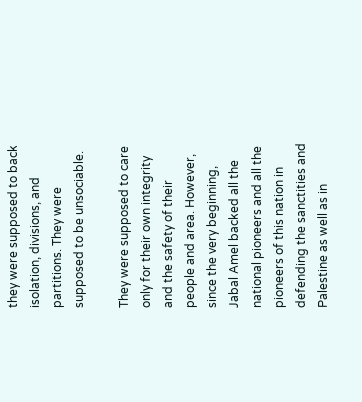they were supposed to back isolation, divisions, and partitions. They were supposed to be unsociable.

They were supposed to care only for their own integrity and the safety of their people and area. However, since the very beginning, Jabal Amel backed all the national pioneers and all the pioneers of this nation in defending the sanctities and Palestine as well as in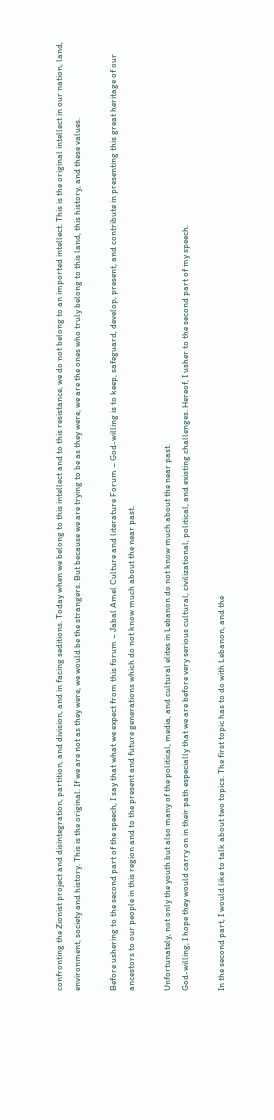confronting the Zionist project and disintegration, partition, and division, and in facing seditions. Today when we belong to this intellect and to this resistance, we do not belong to an imported intellect. This is the original intellect in our nation, land, environment, society and history. This is the original. If we are not as they were, we would be the strangers. But because we are trying to be as they were, we are the ones who truly belong to this land, this history, and these values.

Before ushering to the second part of the speech, I say that what we expect from this forum – Jabal Amel Culture and literature Forum – God-willing is to keep, safeguard, develop, present, and contribute in presenting this great heritage of our ancestors to our people in this region and to the present and future generations which do not know much about the near past.

Unfortunately, not only the youth but also many of the political, media, and cultural elites in Lebanon do not know much about the near past.
God-willing, I hope they would carry on in their path especially that we are before very serious cultural, civilizational, political, and existing challenges. Hereof, I usher to the second part of my speech.

In the second part, I would like to talk about two topics. The first topic has to do with Lebanon, and the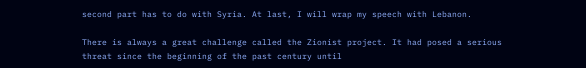second part has to do with Syria. At last, I will wrap my speech with Lebanon.

There is always a great challenge called the Zionist project. It had posed a serious threat since the beginning of the past century until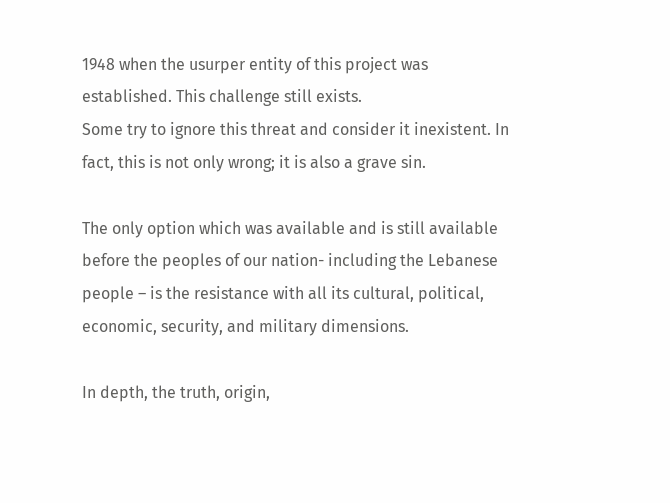1948 when the usurper entity of this project was established. This challenge still exists.
Some try to ignore this threat and consider it inexistent. In fact, this is not only wrong; it is also a grave sin.

The only option which was available and is still available before the peoples of our nation- including the Lebanese people – is the resistance with all its cultural, political, economic, security, and military dimensions.

In depth, the truth, origin,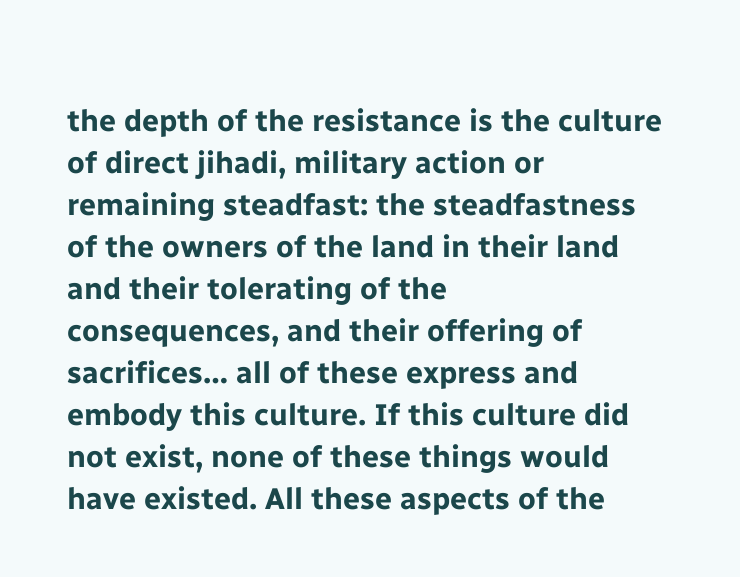the depth of the resistance is the culture of direct jihadi, military action or remaining steadfast: the steadfastness of the owners of the land in their land and their tolerating of the consequences, and their offering of sacrifices… all of these express and embody this culture. If this culture did not exist, none of these things would have existed. All these aspects of the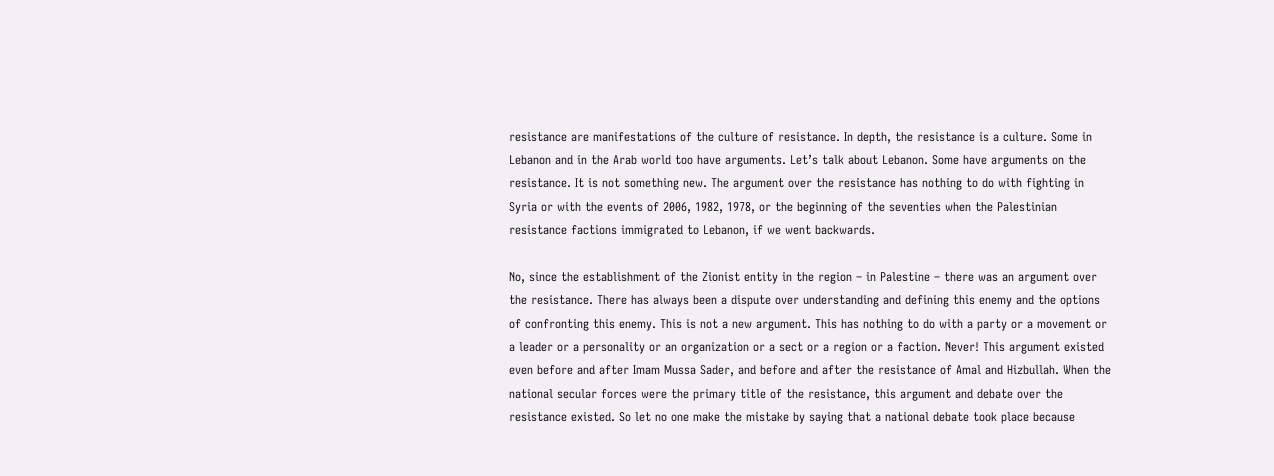resistance are manifestations of the culture of resistance. In depth, the resistance is a culture. Some in Lebanon and in the Arab world too have arguments. Let’s talk about Lebanon. Some have arguments on the resistance. It is not something new. The argument over the resistance has nothing to do with fighting in Syria or with the events of 2006, 1982, 1978, or the beginning of the seventies when the Palestinian resistance factions immigrated to Lebanon, if we went backwards.

No, since the establishment of the Zionist entity in the region – in Palestine – there was an argument over the resistance. There has always been a dispute over understanding and defining this enemy and the options of confronting this enemy. This is not a new argument. This has nothing to do with a party or a movement or a leader or a personality or an organization or a sect or a region or a faction. Never! This argument existed even before and after Imam Mussa Sader, and before and after the resistance of Amal and Hizbullah. When the national secular forces were the primary title of the resistance, this argument and debate over the resistance existed. So let no one make the mistake by saying that a national debate took place because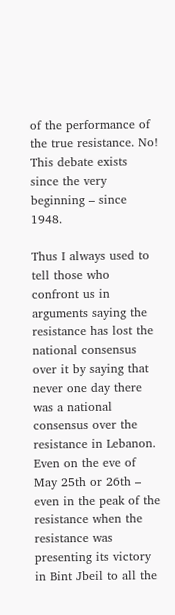of the performance of the true resistance. No! This debate exists since the very beginning – since 1948.

Thus I always used to tell those who confront us in arguments saying the resistance has lost the national consensus over it by saying that never one day there was a national consensus over the resistance in Lebanon. Even on the eve of May 25th or 26th – even in the peak of the resistance when the resistance was presenting its victory in Bint Jbeil to all the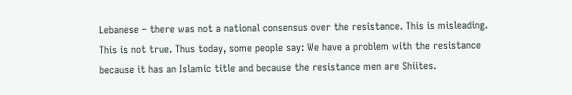Lebanese – there was not a national consensus over the resistance. This is misleading. This is not true. Thus today, some people say: We have a problem with the resistance because it has an Islamic title and because the resistance men are Shiites.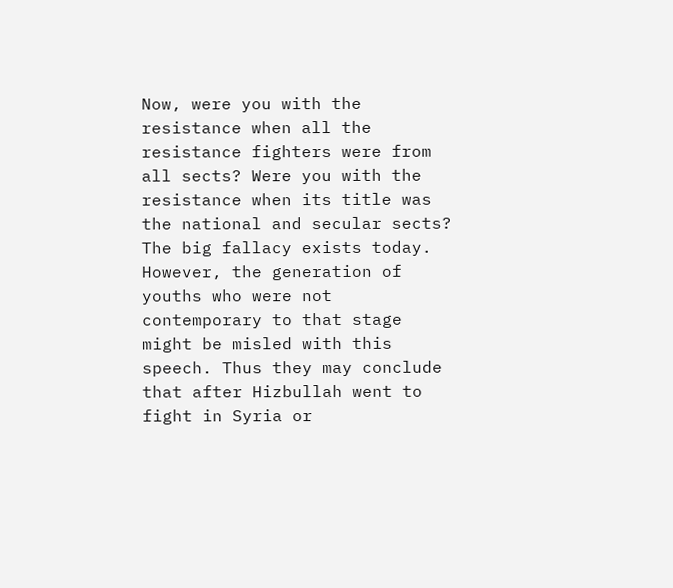Now, were you with the resistance when all the resistance fighters were from all sects? Were you with the resistance when its title was the national and secular sects? The big fallacy exists today. However, the generation of youths who were not contemporary to that stage might be misled with this speech. Thus they may conclude that after Hizbullah went to fight in Syria or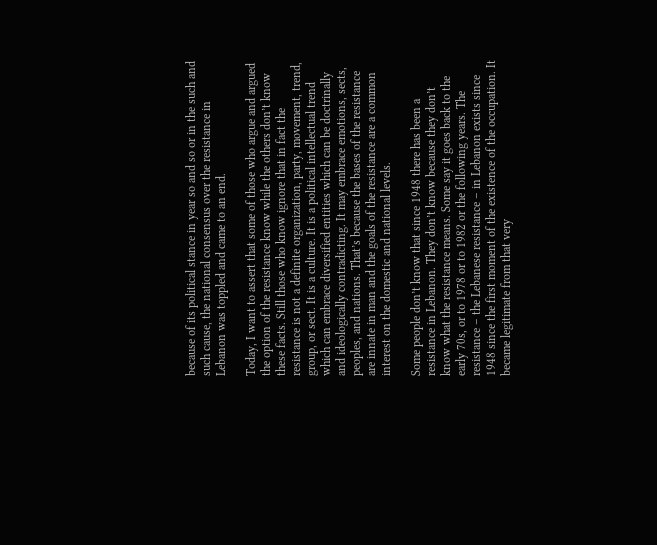because of its political stance in year so and so or in the such and such cause, the national consensus over the resistance in Lebanon was toppled and came to an end.

Today, I want to assert that some of those who argue and argued the option of the resistance know while the others don’t know these facts. Still those who know ignore that in fact the resistance is not a definite organization, party, movement, trend, group, or sect. It is a culture. It is a political intellectual trend which can embrace diversified entities which can be doctrinally and ideologically contradicting. It may embrace emotions, sects, peoples, and nations. That’s because the bases of the resistance are innate in man and the goals of the resistance are a common interest on the domestic and national levels.

Some people don’t know that since 1948 there has been a resistance in Lebanon. They don’t know because they don’t know what the resistance means. Some say it goes back to the early 70s, or to 1978 or to 1982 or the following years. The resistance – the Lebanese resistance – in Lebanon exists since 1948 since the first moment of the existence of the occupation. It became legitimate from that very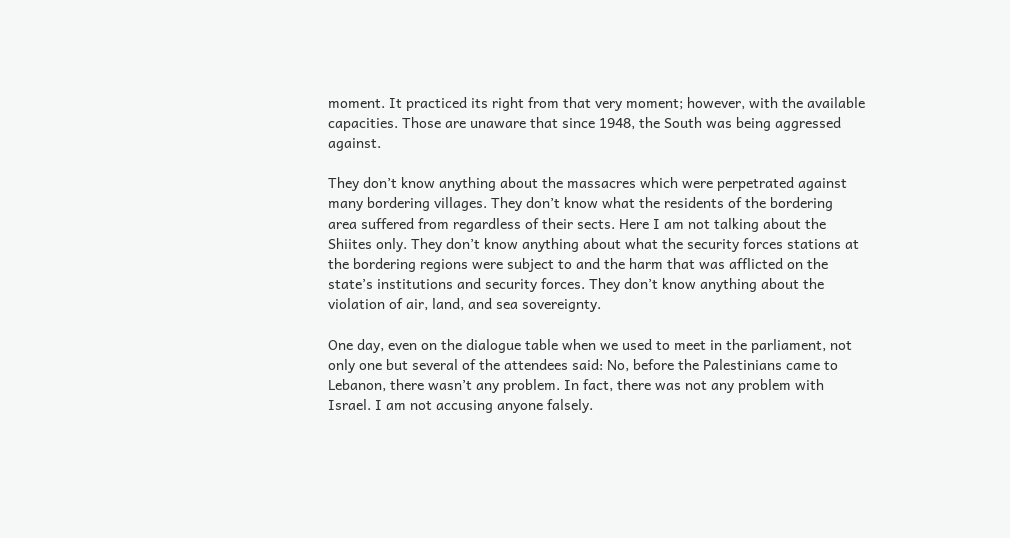moment. It practiced its right from that very moment; however, with the available capacities. Those are unaware that since 1948, the South was being aggressed against.

They don’t know anything about the massacres which were perpetrated against many bordering villages. They don’t know what the residents of the bordering area suffered from regardless of their sects. Here I am not talking about the Shiites only. They don’t know anything about what the security forces stations at the bordering regions were subject to and the harm that was afflicted on the state’s institutions and security forces. They don’t know anything about the violation of air, land, and sea sovereignty.

One day, even on the dialogue table when we used to meet in the parliament, not only one but several of the attendees said: No, before the Palestinians came to Lebanon, there wasn’t any problem. In fact, there was not any problem with Israel. I am not accusing anyone falsely.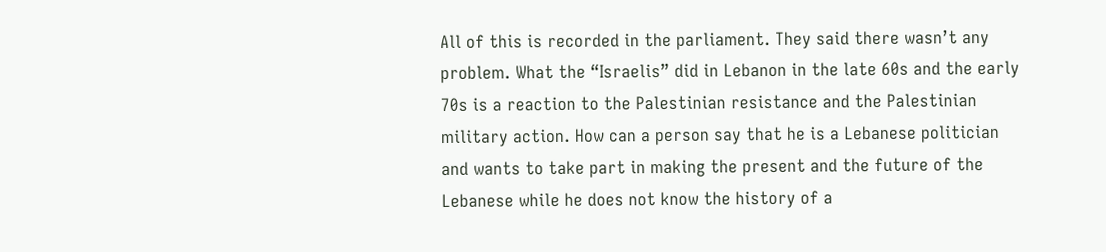All of this is recorded in the parliament. They said there wasn’t any problem. What the “Israelis” did in Lebanon in the late 60s and the early 70s is a reaction to the Palestinian resistance and the Palestinian military action. How can a person say that he is a Lebanese politician and wants to take part in making the present and the future of the Lebanese while he does not know the history of a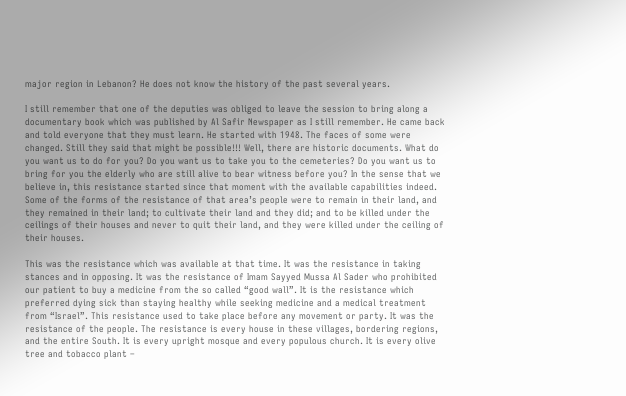major region in Lebanon? He does not know the history of the past several years.

I still remember that one of the deputies was obliged to leave the session to bring along a documentary book which was published by Al Safir Newspaper as I still remember. He came back and told everyone that they must learn. He started with 1948. The faces of some were changed. Still they said that might be possible!!! Well, there are historic documents. What do you want us to do for you? Do you want us to take you to the cemeteries? Do you want us to bring for you the elderly who are still alive to bear witness before you? In the sense that we believe in, this resistance started since that moment with the available capabilities indeed. Some of the forms of the resistance of that area’s people were to remain in their land, and they remained in their land; to cultivate their land and they did; and to be killed under the ceilings of their houses and never to quit their land, and they were killed under the ceiling of their houses.

This was the resistance which was available at that time. It was the resistance in taking stances and in opposing. It was the resistance of Imam Sayyed Mussa Al Sader who prohibited our patient to buy a medicine from the so called “good wall”. It is the resistance which preferred dying sick than staying healthy while seeking medicine and a medical treatment from “Israel”. This resistance used to take place before any movement or party. It was the resistance of the people. The resistance is every house in these villages, bordering regions, and the entire South. It is every upright mosque and every populous church. It is every olive tree and tobacco plant –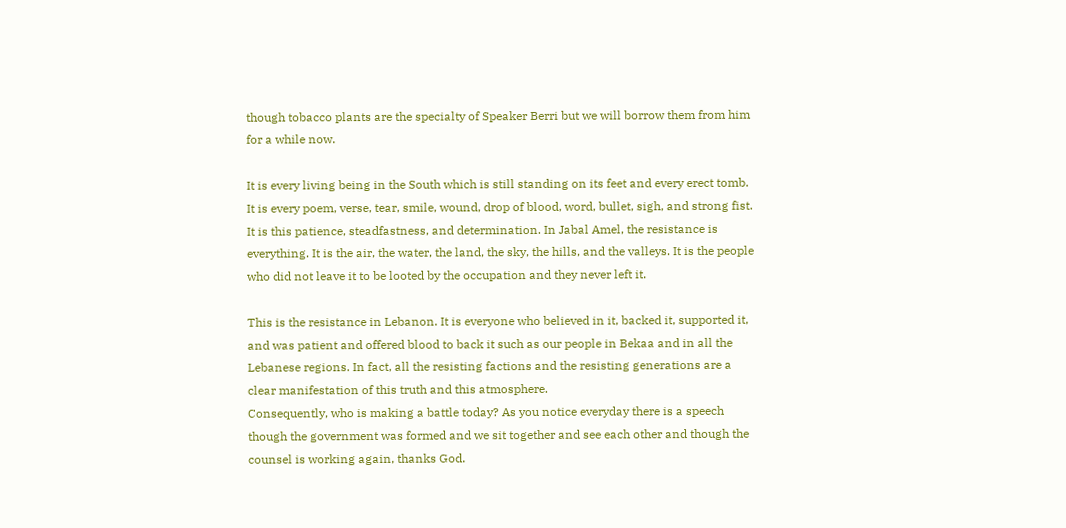though tobacco plants are the specialty of Speaker Berri but we will borrow them from him for a while now.

It is every living being in the South which is still standing on its feet and every erect tomb. It is every poem, verse, tear, smile, wound, drop of blood, word, bullet, sigh, and strong fist. It is this patience, steadfastness, and determination. In Jabal Amel, the resistance is everything. It is the air, the water, the land, the sky, the hills, and the valleys. It is the people who did not leave it to be looted by the occupation and they never left it.

This is the resistance in Lebanon. It is everyone who believed in it, backed it, supported it, and was patient and offered blood to back it such as our people in Bekaa and in all the Lebanese regions. In fact, all the resisting factions and the resisting generations are a clear manifestation of this truth and this atmosphere.
Consequently, who is making a battle today? As you notice everyday there is a speech though the government was formed and we sit together and see each other and though the counsel is working again, thanks God.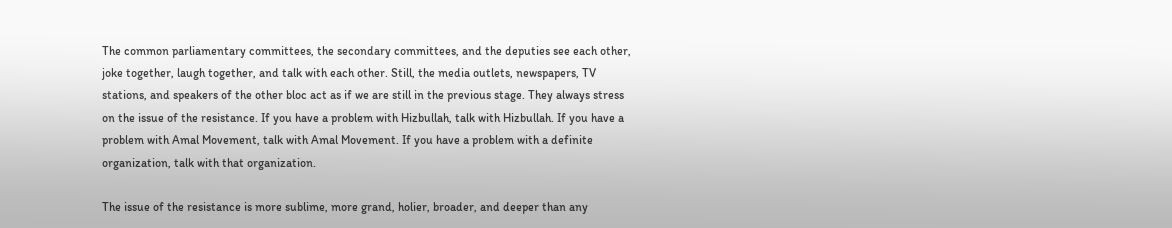The common parliamentary committees, the secondary committees, and the deputies see each other, joke together, laugh together, and talk with each other. Still, the media outlets, newspapers, TV stations, and speakers of the other bloc act as if we are still in the previous stage. They always stress on the issue of the resistance. If you have a problem with Hizbullah, talk with Hizbullah. If you have a problem with Amal Movement, talk with Amal Movement. If you have a problem with a definite organization, talk with that organization.

The issue of the resistance is more sublime, more grand, holier, broader, and deeper than any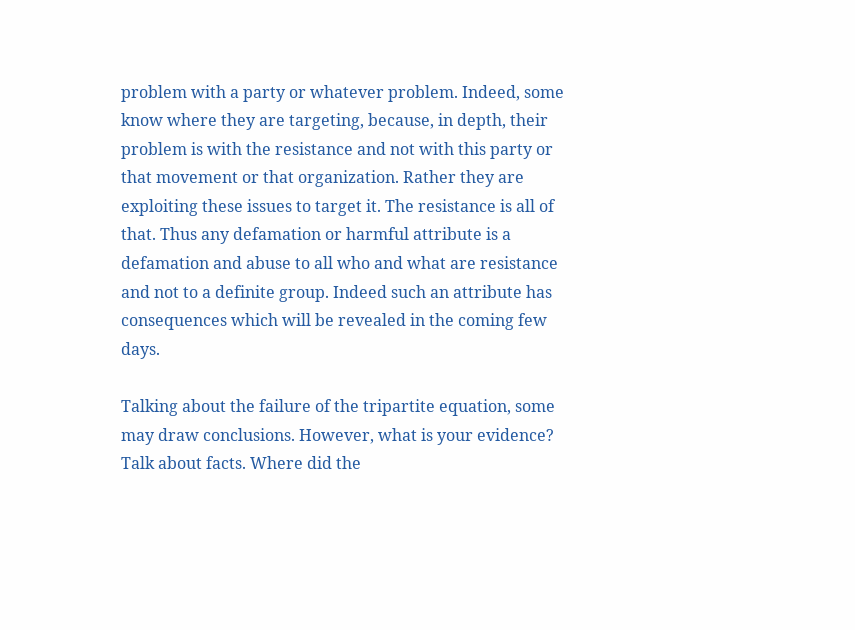problem with a party or whatever problem. Indeed, some know where they are targeting, because, in depth, their problem is with the resistance and not with this party or that movement or that organization. Rather they are exploiting these issues to target it. The resistance is all of that. Thus any defamation or harmful attribute is a defamation and abuse to all who and what are resistance and not to a definite group. Indeed such an attribute has consequences which will be revealed in the coming few days.

Talking about the failure of the tripartite equation, some may draw conclusions. However, what is your evidence? Talk about facts. Where did the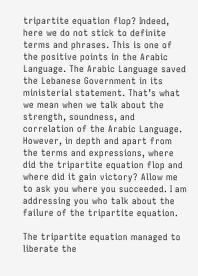tripartite equation flop? Indeed, here we do not stick to definite terms and phrases. This is one of the positive points in the Arabic Language. The Arabic Language saved the Lebanese Government in its ministerial statement. That’s what we mean when we talk about the strength, soundness, and correlation of the Arabic Language. However, in depth and apart from the terms and expressions, where did the tripartite equation flop and where did it gain victory? Allow me to ask you where you succeeded. I am addressing you who talk about the failure of the tripartite equation.

The tripartite equation managed to liberate the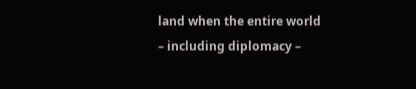land when the entire world – including diplomacy –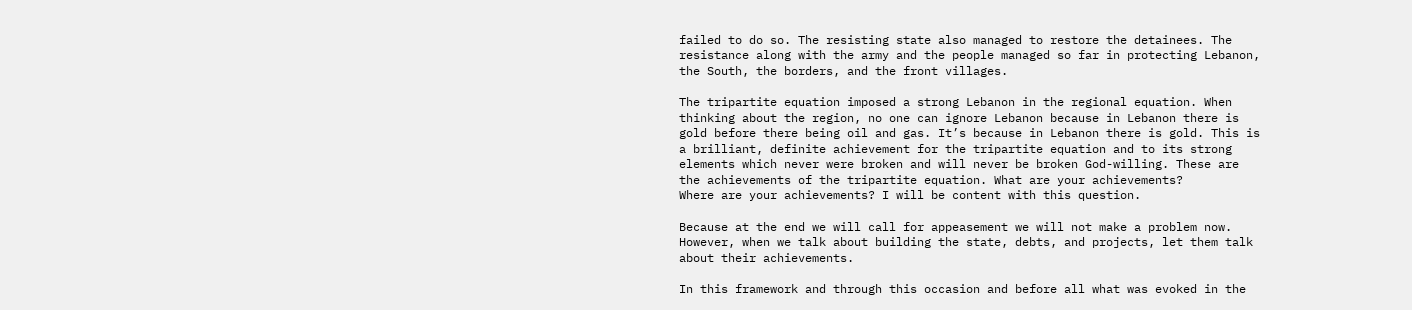failed to do so. The resisting state also managed to restore the detainees. The resistance along with the army and the people managed so far in protecting Lebanon, the South, the borders, and the front villages.

The tripartite equation imposed a strong Lebanon in the regional equation. When thinking about the region, no one can ignore Lebanon because in Lebanon there is gold before there being oil and gas. It’s because in Lebanon there is gold. This is a brilliant, definite achievement for the tripartite equation and to its strong elements which never were broken and will never be broken God-willing. These are the achievements of the tripartite equation. What are your achievements?
Where are your achievements? I will be content with this question.

Because at the end we will call for appeasement we will not make a problem now. However, when we talk about building the state, debts, and projects, let them talk about their achievements.

In this framework and through this occasion and before all what was evoked in the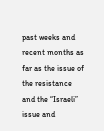past weeks and recent months as far as the issue of the resistance and the “Israeli” issue and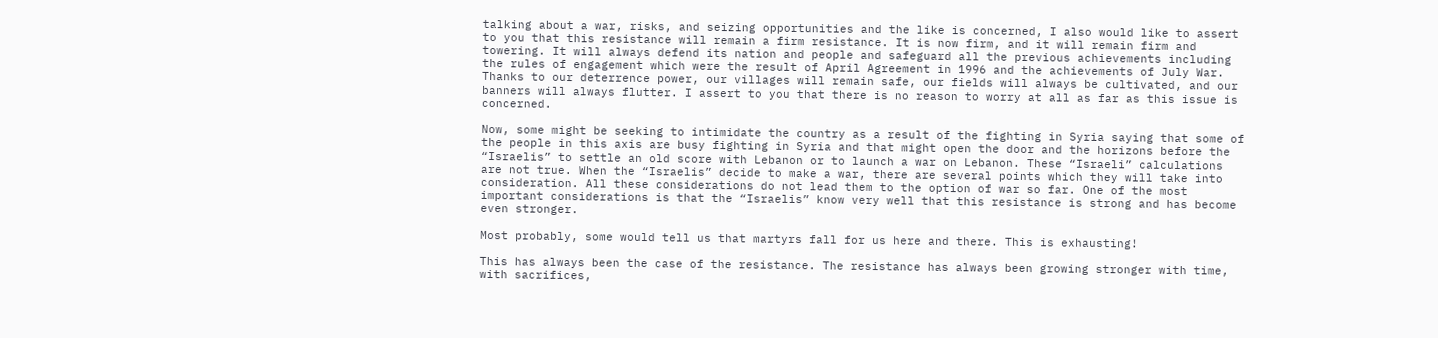talking about a war, risks, and seizing opportunities and the like is concerned, I also would like to assert to you that this resistance will remain a firm resistance. It is now firm, and it will remain firm and towering. It will always defend its nation and people and safeguard all the previous achievements including the rules of engagement which were the result of April Agreement in 1996 and the achievements of July War. Thanks to our deterrence power, our villages will remain safe, our fields will always be cultivated, and our banners will always flutter. I assert to you that there is no reason to worry at all as far as this issue is concerned.

Now, some might be seeking to intimidate the country as a result of the fighting in Syria saying that some of the people in this axis are busy fighting in Syria and that might open the door and the horizons before the “Israelis” to settle an old score with Lebanon or to launch a war on Lebanon. These “Israeli” calculations are not true. When the “Israelis” decide to make a war, there are several points which they will take into consideration. All these considerations do not lead them to the option of war so far. One of the most important considerations is that the “Israelis” know very well that this resistance is strong and has become even stronger.

Most probably, some would tell us that martyrs fall for us here and there. This is exhausting!

This has always been the case of the resistance. The resistance has always been growing stronger with time, with sacrifices,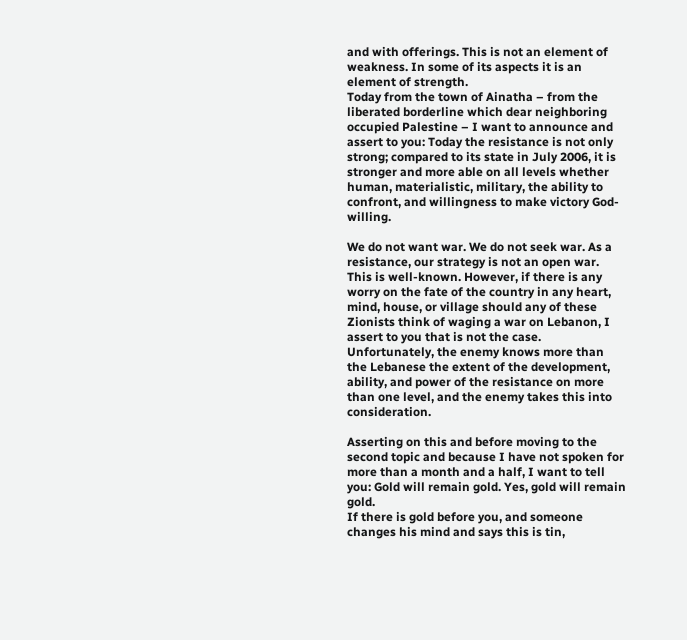and with offerings. This is not an element of weakness. In some of its aspects it is an element of strength.
Today from the town of Ainatha – from the liberated borderline which dear neighboring occupied Palestine – I want to announce and assert to you: Today the resistance is not only strong; compared to its state in July 2006, it is stronger and more able on all levels whether human, materialistic, military, the ability to confront, and willingness to make victory God-willing.

We do not want war. We do not seek war. As a resistance, our strategy is not an open war. This is well-known. However, if there is any worry on the fate of the country in any heart, mind, house, or village should any of these Zionists think of waging a war on Lebanon, I assert to you that is not the case. Unfortunately, the enemy knows more than the Lebanese the extent of the development, ability, and power of the resistance on more than one level, and the enemy takes this into consideration.

Asserting on this and before moving to the second topic and because I have not spoken for more than a month and a half, I want to tell you: Gold will remain gold. Yes, gold will remain gold.
If there is gold before you, and someone changes his mind and says this is tin,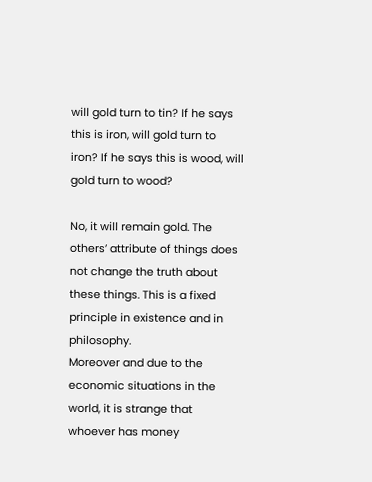will gold turn to tin? If he says this is iron, will gold turn to iron? If he says this is wood, will gold turn to wood?

No, it will remain gold. The others’ attribute of things does not change the truth about these things. This is a fixed principle in existence and in philosophy.
Moreover and due to the economic situations in the world, it is strange that whoever has money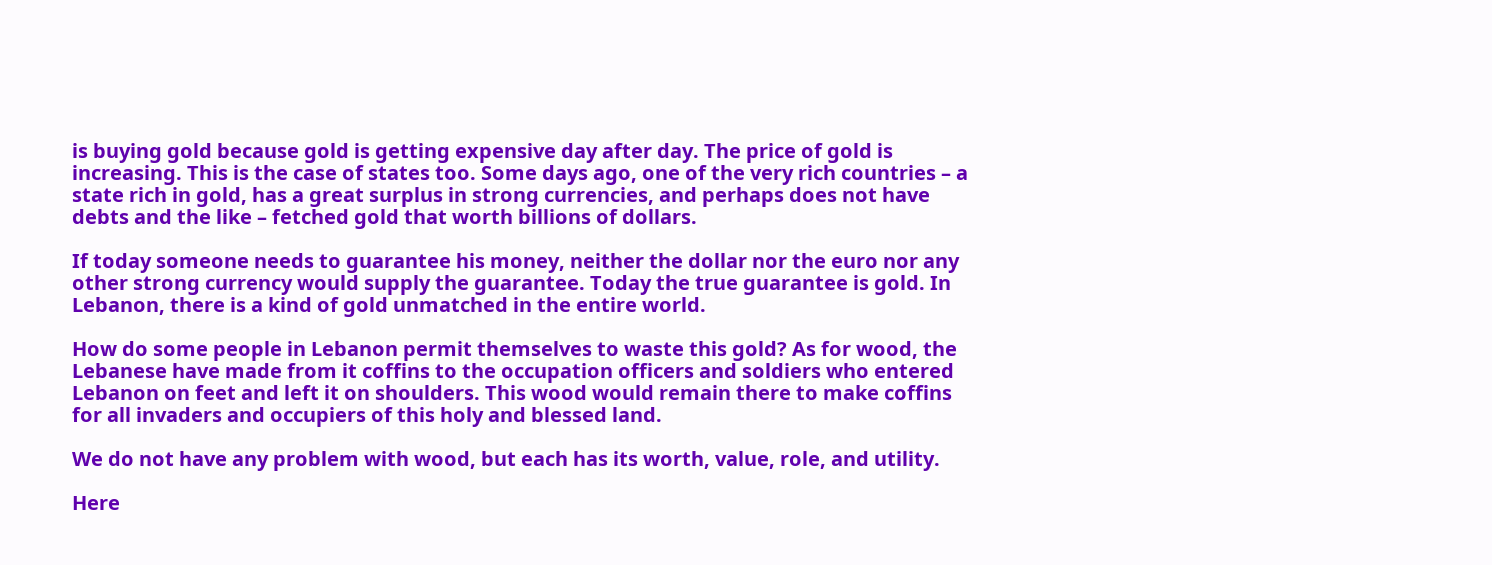is buying gold because gold is getting expensive day after day. The price of gold is increasing. This is the case of states too. Some days ago, one of the very rich countries – a state rich in gold, has a great surplus in strong currencies, and perhaps does not have debts and the like – fetched gold that worth billions of dollars.

If today someone needs to guarantee his money, neither the dollar nor the euro nor any other strong currency would supply the guarantee. Today the true guarantee is gold. In Lebanon, there is a kind of gold unmatched in the entire world.

How do some people in Lebanon permit themselves to waste this gold? As for wood, the Lebanese have made from it coffins to the occupation officers and soldiers who entered Lebanon on feet and left it on shoulders. This wood would remain there to make coffins for all invaders and occupiers of this holy and blessed land.

We do not have any problem with wood, but each has its worth, value, role, and utility.

Here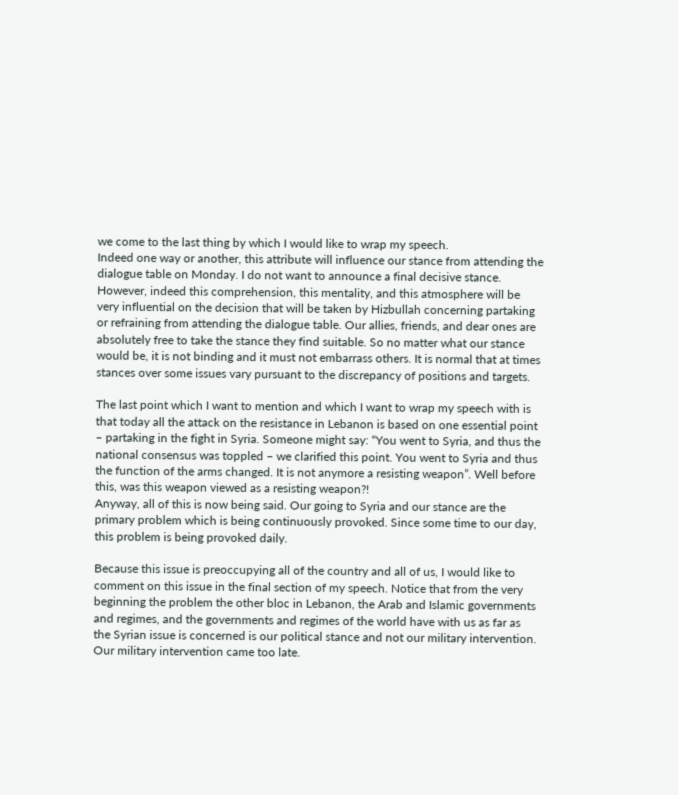we come to the last thing by which I would like to wrap my speech.
Indeed one way or another, this attribute will influence our stance from attending the dialogue table on Monday. I do not want to announce a final decisive stance. However, indeed this comprehension, this mentality, and this atmosphere will be very influential on the decision that will be taken by Hizbullah concerning partaking or refraining from attending the dialogue table. Our allies, friends, and dear ones are absolutely free to take the stance they find suitable. So no matter what our stance would be, it is not binding and it must not embarrass others. It is normal that at times stances over some issues vary pursuant to the discrepancy of positions and targets.

The last point which I want to mention and which I want to wrap my speech with is that today all the attack on the resistance in Lebanon is based on one essential point – partaking in the fight in Syria. Someone might say: “You went to Syria, and thus the national consensus was toppled – we clarified this point. You went to Syria and thus the function of the arms changed. It is not anymore a resisting weapon”. Well before this, was this weapon viewed as a resisting weapon?!
Anyway, all of this is now being said. Our going to Syria and our stance are the primary problem which is being continuously provoked. Since some time to our day, this problem is being provoked daily.

Because this issue is preoccupying all of the country and all of us, I would like to comment on this issue in the final section of my speech. Notice that from the very beginning the problem the other bloc in Lebanon, the Arab and Islamic governments and regimes, and the governments and regimes of the world have with us as far as the Syrian issue is concerned is our political stance and not our military intervention. Our military intervention came too late.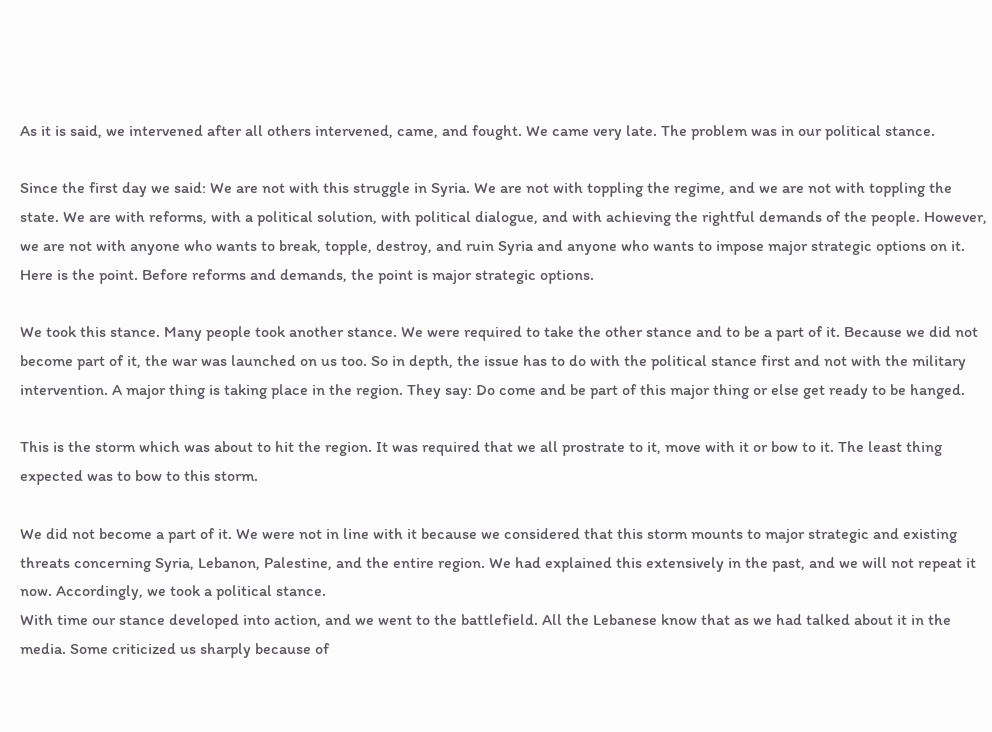As it is said, we intervened after all others intervened, came, and fought. We came very late. The problem was in our political stance.

Since the first day we said: We are not with this struggle in Syria. We are not with toppling the regime, and we are not with toppling the state. We are with reforms, with a political solution, with political dialogue, and with achieving the rightful demands of the people. However, we are not with anyone who wants to break, topple, destroy, and ruin Syria and anyone who wants to impose major strategic options on it. Here is the point. Before reforms and demands, the point is major strategic options.

We took this stance. Many people took another stance. We were required to take the other stance and to be a part of it. Because we did not become part of it, the war was launched on us too. So in depth, the issue has to do with the political stance first and not with the military intervention. A major thing is taking place in the region. They say: Do come and be part of this major thing or else get ready to be hanged.

This is the storm which was about to hit the region. It was required that we all prostrate to it, move with it or bow to it. The least thing expected was to bow to this storm.

We did not become a part of it. We were not in line with it because we considered that this storm mounts to major strategic and existing threats concerning Syria, Lebanon, Palestine, and the entire region. We had explained this extensively in the past, and we will not repeat it now. Accordingly, we took a political stance.
With time our stance developed into action, and we went to the battlefield. All the Lebanese know that as we had talked about it in the media. Some criticized us sharply because of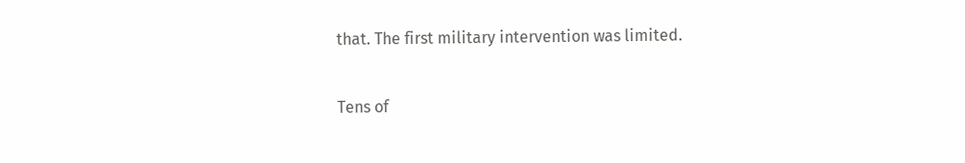that. The first military intervention was limited.

Tens of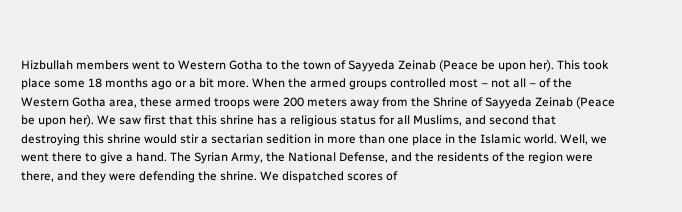Hizbullah members went to Western Gotha to the town of Sayyeda Zeinab (Peace be upon her). This took place some 18 months ago or a bit more. When the armed groups controlled most – not all – of the Western Gotha area, these armed troops were 200 meters away from the Shrine of Sayyeda Zeinab (Peace be upon her). We saw first that this shrine has a religious status for all Muslims, and second that destroying this shrine would stir a sectarian sedition in more than one place in the Islamic world. Well, we went there to give a hand. The Syrian Army, the National Defense, and the residents of the region were there, and they were defending the shrine. We dispatched scores of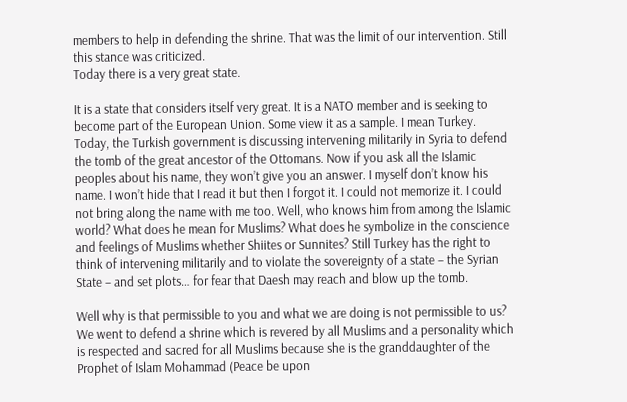members to help in defending the shrine. That was the limit of our intervention. Still this stance was criticized.
Today there is a very great state.

It is a state that considers itself very great. It is a NATO member and is seeking to become part of the European Union. Some view it as a sample. I mean Turkey. Today, the Turkish government is discussing intervening militarily in Syria to defend the tomb of the great ancestor of the Ottomans. Now if you ask all the Islamic peoples about his name, they won’t give you an answer. I myself don’t know his name. I won’t hide that I read it but then I forgot it. I could not memorize it. I could not bring along the name with me too. Well, who knows him from among the Islamic world? What does he mean for Muslims? What does he symbolize in the conscience and feelings of Muslims whether Shiites or Sunnites? Still Turkey has the right to think of intervening militarily and to violate the sovereignty of a state – the Syrian State – and set plots… for fear that Daesh may reach and blow up the tomb.

Well why is that permissible to you and what we are doing is not permissible to us? We went to defend a shrine which is revered by all Muslims and a personality which is respected and sacred for all Muslims because she is the granddaughter of the Prophet of Islam Mohammad (Peace be upon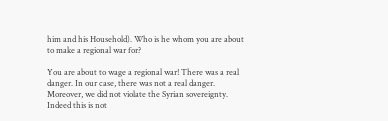him and his Household). Who is he whom you are about to make a regional war for?

You are about to wage a regional war! There was a real danger. In our case, there was not a real danger. Moreover, we did not violate the Syrian sovereignty. Indeed this is not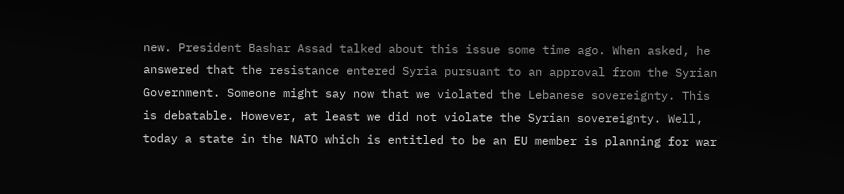new. President Bashar Assad talked about this issue some time ago. When asked, he answered that the resistance entered Syria pursuant to an approval from the Syrian Government. Someone might say now that we violated the Lebanese sovereignty. This is debatable. However, at least we did not violate the Syrian sovereignty. Well, today a state in the NATO which is entitled to be an EU member is planning for war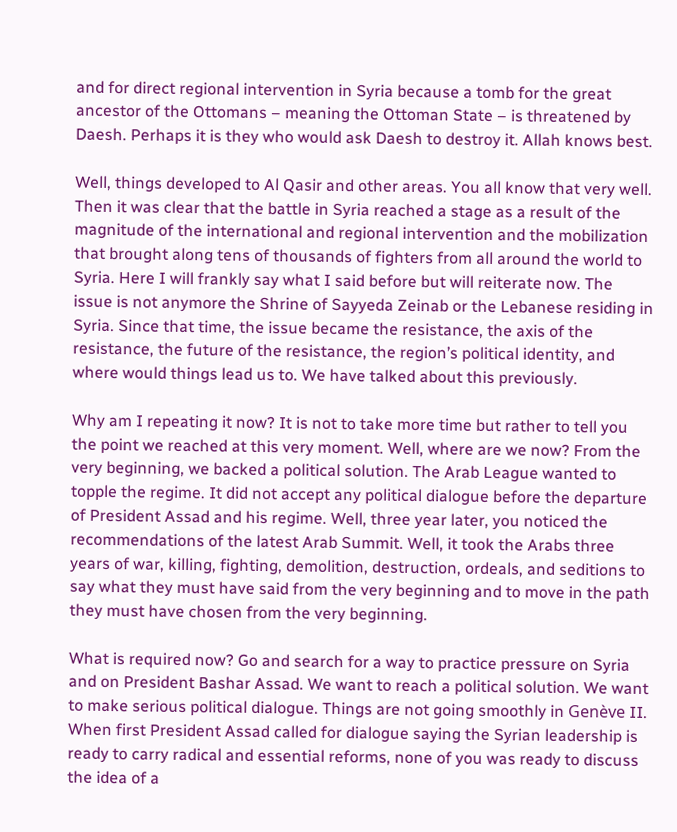and for direct regional intervention in Syria because a tomb for the great ancestor of the Ottomans – meaning the Ottoman State – is threatened by Daesh. Perhaps it is they who would ask Daesh to destroy it. Allah knows best.

Well, things developed to Al Qasir and other areas. You all know that very well. Then it was clear that the battle in Syria reached a stage as a result of the magnitude of the international and regional intervention and the mobilization that brought along tens of thousands of fighters from all around the world to Syria. Here I will frankly say what I said before but will reiterate now. The issue is not anymore the Shrine of Sayyeda Zeinab or the Lebanese residing in Syria. Since that time, the issue became the resistance, the axis of the resistance, the future of the resistance, the region’s political identity, and where would things lead us to. We have talked about this previously.

Why am I repeating it now? It is not to take more time but rather to tell you the point we reached at this very moment. Well, where are we now? From the very beginning, we backed a political solution. The Arab League wanted to topple the regime. It did not accept any political dialogue before the departure of President Assad and his regime. Well, three year later, you noticed the recommendations of the latest Arab Summit. Well, it took the Arabs three years of war, killing, fighting, demolition, destruction, ordeals, and seditions to say what they must have said from the very beginning and to move in the path they must have chosen from the very beginning.

What is required now? Go and search for a way to practice pressure on Syria and on President Bashar Assad. We want to reach a political solution. We want to make serious political dialogue. Things are not going smoothly in Genève II. When first President Assad called for dialogue saying the Syrian leadership is ready to carry radical and essential reforms, none of you was ready to discuss the idea of a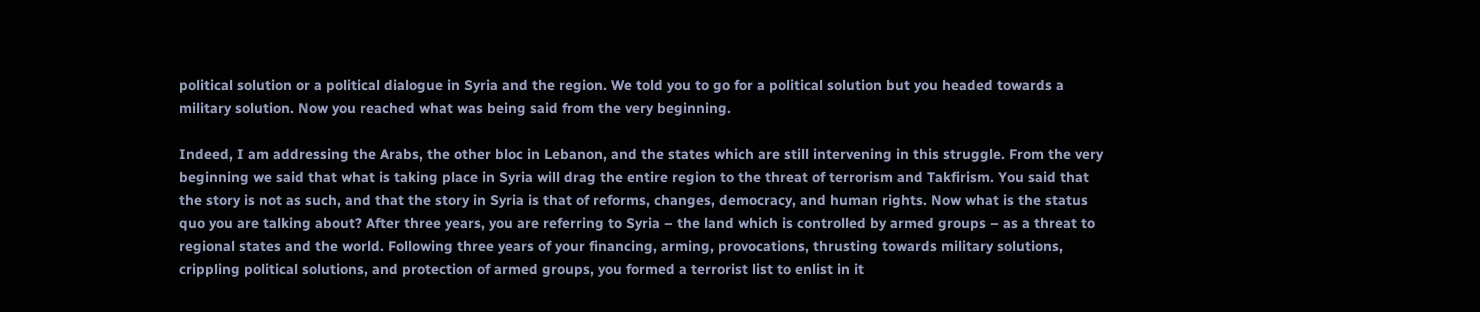political solution or a political dialogue in Syria and the region. We told you to go for a political solution but you headed towards a military solution. Now you reached what was being said from the very beginning.

Indeed, I am addressing the Arabs, the other bloc in Lebanon, and the states which are still intervening in this struggle. From the very beginning we said that what is taking place in Syria will drag the entire region to the threat of terrorism and Takfirism. You said that the story is not as such, and that the story in Syria is that of reforms, changes, democracy, and human rights. Now what is the status quo you are talking about? After three years, you are referring to Syria – the land which is controlled by armed groups – as a threat to regional states and the world. Following three years of your financing, arming, provocations, thrusting towards military solutions, crippling political solutions, and protection of armed groups, you formed a terrorist list to enlist in it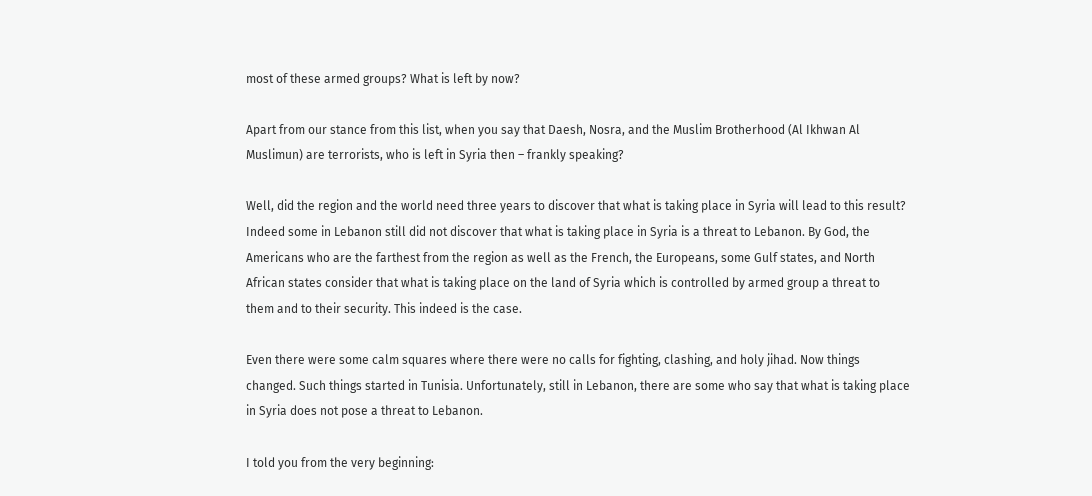most of these armed groups? What is left by now?

Apart from our stance from this list, when you say that Daesh, Nosra, and the Muslim Brotherhood (Al Ikhwan Al Muslimun) are terrorists, who is left in Syria then – frankly speaking?

Well, did the region and the world need three years to discover that what is taking place in Syria will lead to this result? Indeed some in Lebanon still did not discover that what is taking place in Syria is a threat to Lebanon. By God, the Americans who are the farthest from the region as well as the French, the Europeans, some Gulf states, and North African states consider that what is taking place on the land of Syria which is controlled by armed group a threat to them and to their security. This indeed is the case.

Even there were some calm squares where there were no calls for fighting, clashing, and holy jihad. Now things changed. Such things started in Tunisia. Unfortunately, still in Lebanon, there are some who say that what is taking place in Syria does not pose a threat to Lebanon.

I told you from the very beginning: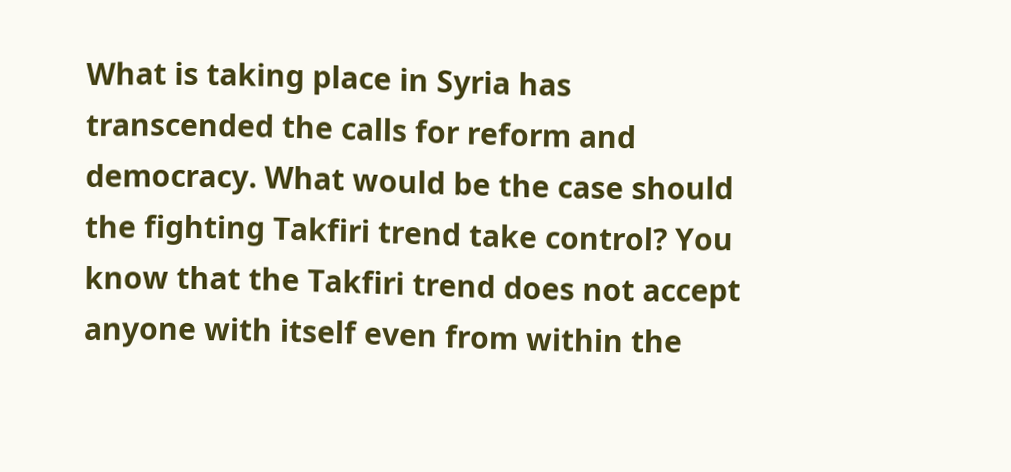What is taking place in Syria has transcended the calls for reform and democracy. What would be the case should the fighting Takfiri trend take control? You know that the Takfiri trend does not accept anyone with itself even from within the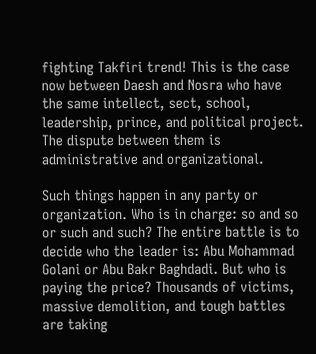fighting Takfiri trend! This is the case now between Daesh and Nosra who have the same intellect, sect, school, leadership, prince, and political project. The dispute between them is administrative and organizational.

Such things happen in any party or organization. Who is in charge: so and so or such and such? The entire battle is to decide who the leader is: Abu Mohammad Golani or Abu Bakr Baghdadi. But who is paying the price? Thousands of victims, massive demolition, and tough battles are taking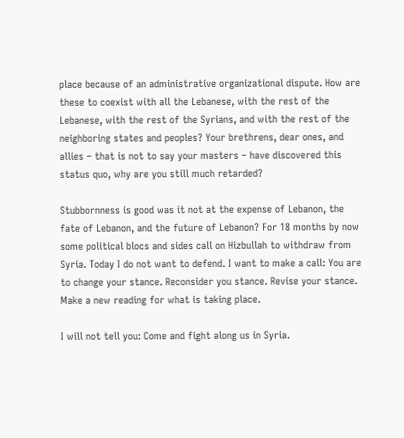place because of an administrative organizational dispute. How are these to coexist with all the Lebanese, with the rest of the Lebanese, with the rest of the Syrians, and with the rest of the neighboring states and peoples? Your brethrens, dear ones, and allies – that is not to say your masters – have discovered this status quo, why are you still much retarded?

Stubbornness is good was it not at the expense of Lebanon, the fate of Lebanon, and the future of Lebanon? For 18 months by now some political blocs and sides call on Hizbullah to withdraw from Syria. Today I do not want to defend. I want to make a call: You are to change your stance. Reconsider you stance. Revise your stance. Make a new reading for what is taking place.

I will not tell you: Come and fight along us in Syria.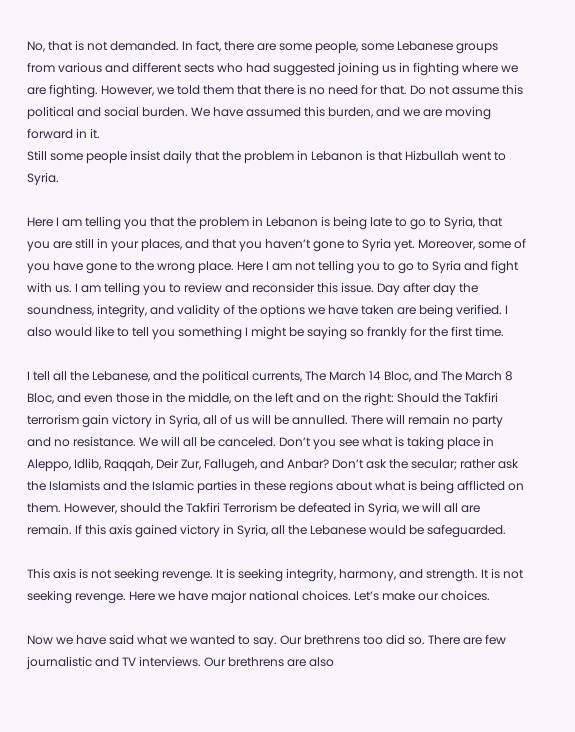No, that is not demanded. In fact, there are some people, some Lebanese groups from various and different sects who had suggested joining us in fighting where we are fighting. However, we told them that there is no need for that. Do not assume this political and social burden. We have assumed this burden, and we are moving forward in it.
Still some people insist daily that the problem in Lebanon is that Hizbullah went to Syria.

Here I am telling you that the problem in Lebanon is being late to go to Syria, that you are still in your places, and that you haven’t gone to Syria yet. Moreover, some of you have gone to the wrong place. Here I am not telling you to go to Syria and fight with us. I am telling you to review and reconsider this issue. Day after day the soundness, integrity, and validity of the options we have taken are being verified. I also would like to tell you something I might be saying so frankly for the first time.

I tell all the Lebanese, and the political currents, The March 14 Bloc, and The March 8 Bloc, and even those in the middle, on the left and on the right: Should the Takfiri terrorism gain victory in Syria, all of us will be annulled. There will remain no party and no resistance. We will all be canceled. Don’t you see what is taking place in Aleppo, Idlib, Raqqah, Deir Zur, Fallugeh, and Anbar? Don’t ask the secular; rather ask the Islamists and the Islamic parties in these regions about what is being afflicted on them. However, should the Takfiri Terrorism be defeated in Syria, we will all are remain. If this axis gained victory in Syria, all the Lebanese would be safeguarded.

This axis is not seeking revenge. It is seeking integrity, harmony, and strength. It is not seeking revenge. Here we have major national choices. Let’s make our choices.

Now we have said what we wanted to say. Our brethrens too did so. There are few journalistic and TV interviews. Our brethrens are also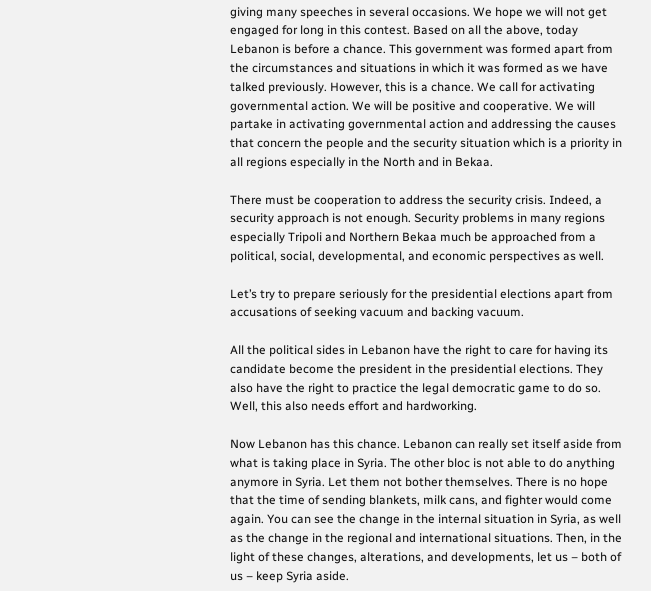giving many speeches in several occasions. We hope we will not get engaged for long in this contest. Based on all the above, today Lebanon is before a chance. This government was formed apart from the circumstances and situations in which it was formed as we have talked previously. However, this is a chance. We call for activating governmental action. We will be positive and cooperative. We will partake in activating governmental action and addressing the causes that concern the people and the security situation which is a priority in all regions especially in the North and in Bekaa.

There must be cooperation to address the security crisis. Indeed, a security approach is not enough. Security problems in many regions especially Tripoli and Northern Bekaa much be approached from a political, social, developmental, and economic perspectives as well.

Let’s try to prepare seriously for the presidential elections apart from accusations of seeking vacuum and backing vacuum.

All the political sides in Lebanon have the right to care for having its candidate become the president in the presidential elections. They also have the right to practice the legal democratic game to do so. Well, this also needs effort and hardworking.

Now Lebanon has this chance. Lebanon can really set itself aside from what is taking place in Syria. The other bloc is not able to do anything anymore in Syria. Let them not bother themselves. There is no hope that the time of sending blankets, milk cans, and fighter would come again. You can see the change in the internal situation in Syria, as well as the change in the regional and international situations. Then, in the light of these changes, alterations, and developments, let us – both of us – keep Syria aside.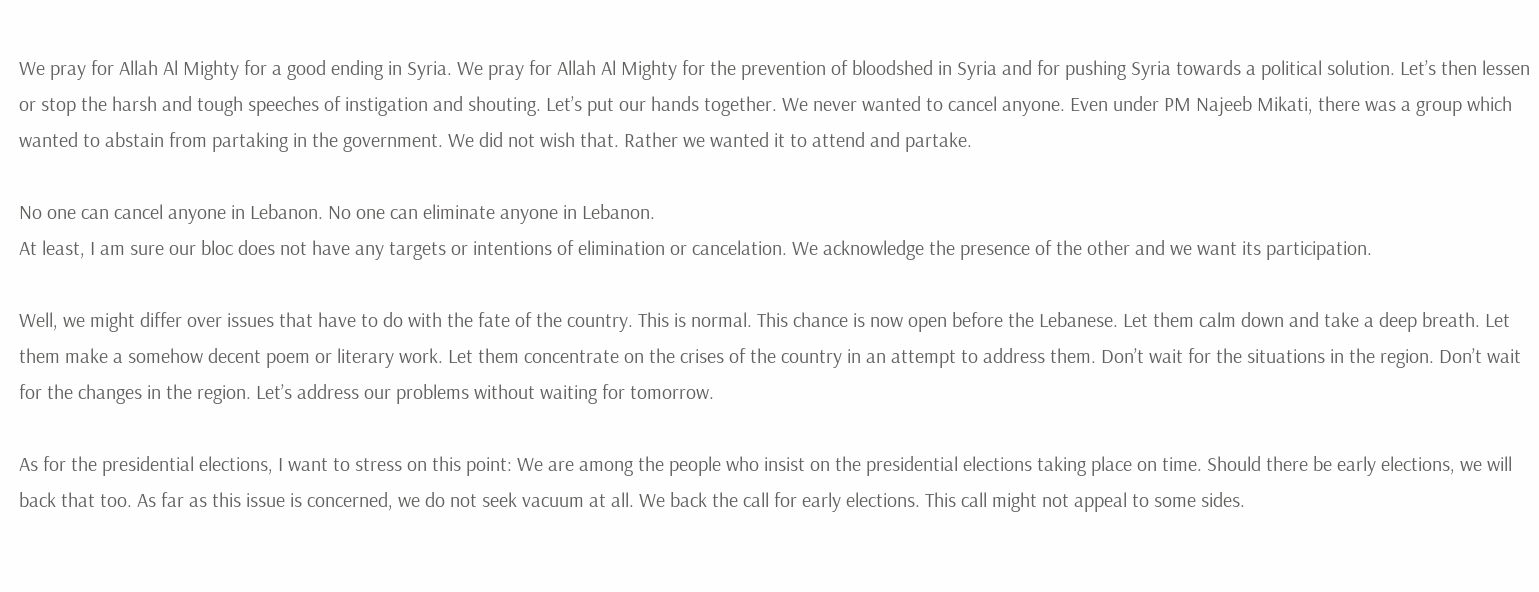We pray for Allah Al Mighty for a good ending in Syria. We pray for Allah Al Mighty for the prevention of bloodshed in Syria and for pushing Syria towards a political solution. Let’s then lessen or stop the harsh and tough speeches of instigation and shouting. Let’s put our hands together. We never wanted to cancel anyone. Even under PM Najeeb Mikati, there was a group which wanted to abstain from partaking in the government. We did not wish that. Rather we wanted it to attend and partake.

No one can cancel anyone in Lebanon. No one can eliminate anyone in Lebanon.
At least, I am sure our bloc does not have any targets or intentions of elimination or cancelation. We acknowledge the presence of the other and we want its participation.

Well, we might differ over issues that have to do with the fate of the country. This is normal. This chance is now open before the Lebanese. Let them calm down and take a deep breath. Let them make a somehow decent poem or literary work. Let them concentrate on the crises of the country in an attempt to address them. Don’t wait for the situations in the region. Don’t wait for the changes in the region. Let’s address our problems without waiting for tomorrow.

As for the presidential elections, I want to stress on this point: We are among the people who insist on the presidential elections taking place on time. Should there be early elections, we will back that too. As far as this issue is concerned, we do not seek vacuum at all. We back the call for early elections. This call might not appeal to some sides.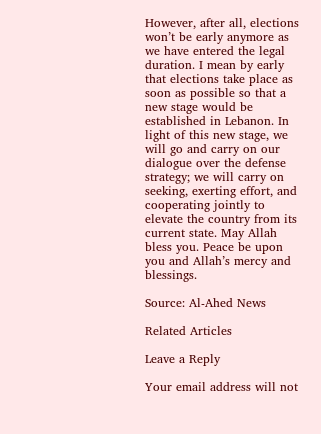However, after all, elections won’t be early anymore as we have entered the legal duration. I mean by early that elections take place as soon as possible so that a new stage would be established in Lebanon. In light of this new stage, we will go and carry on our dialogue over the defense strategy; we will carry on seeking, exerting effort, and cooperating jointly to elevate the country from its current state. May Allah bless you. Peace be upon you and Allah’s mercy and blessings.

Source: Al-Ahed News

Related Articles

Leave a Reply

Your email address will not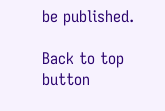be published.

Back to top button